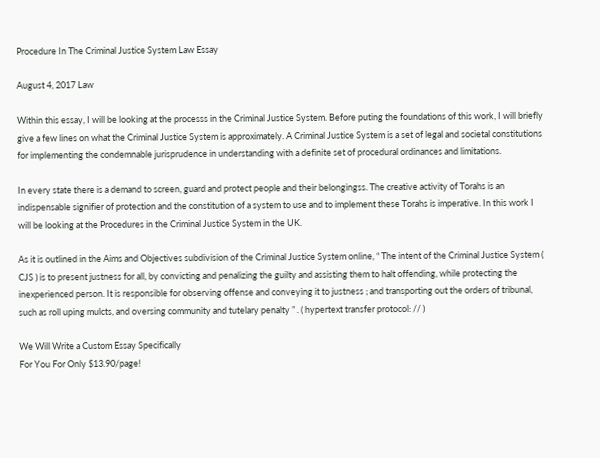Procedure In The Criminal Justice System Law Essay

August 4, 2017 Law

Within this essay, I will be looking at the processs in the Criminal Justice System. Before puting the foundations of this work, I will briefly give a few lines on what the Criminal Justice System is approximately. A Criminal Justice System is a set of legal and societal constitutions for implementing the condemnable jurisprudence in understanding with a definite set of procedural ordinances and limitations.

In every state there is a demand to screen, guard and protect people and their belongingss. The creative activity of Torahs is an indispensable signifier of protection and the constitution of a system to use and to implement these Torahs is imperative. In this work I will be looking at the Procedures in the Criminal Justice System in the UK.

As it is outlined in the Aims and Objectives subdivision of the Criminal Justice System online, “ The intent of the Criminal Justice System ( CJS ) is to present justness for all, by convicting and penalizing the guilty and assisting them to halt offending, while protecting the inexperienced person. It is responsible for observing offense and conveying it to justness ; and transporting out the orders of tribunal, such as roll uping mulcts, and oversing community and tutelary penalty ” . ( hypertext transfer protocol: // )

We Will Write a Custom Essay Specifically
For You For Only $13.90/page!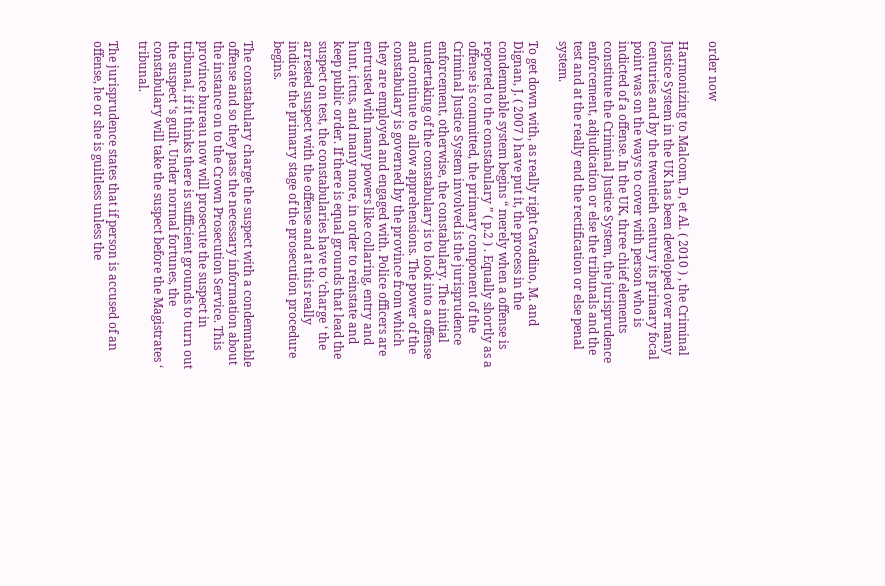order now

Harmonizing to Malcom, D, et Al. ( 2010 ) , the Criminal Justice System in the UK has been developed over many centuries and by the twentieth century its primary focal point was on the ways to cover with person who is indicted of a offense. In the UK, three chief elements constitute the Criminal Justice System, the jurisprudence enforcement, adjudication or else the tribunals and the test and at the really end the rectification or else penal system.

To get down with, as really right Cavadino, M. and Dignan, J. ( 2007 ) have put it, the process in the condemnable system begins “ merely when a offense is reported to the constabulary ” ( p.2 ) . Equally shortly as a offense is committed, the primary component of the Criminal Justice System involved is the jurisprudence enforcement, otherwise, the constabulary. The initial undertaking of the constabulary is to look into a offense and continue to allow apprehensions. The power of the constabulary is governed by the province from which they are employed and engaged with. Police officers are entrusted with many powers like collaring, entry and hunt, ictus, and many more, in order to reinstate and keep public order. If there is equal grounds that lead the suspect on test, the constabularies have to ‘charge ‘ the arrested suspect with the offense and at this really indicate the primary stage of the prosecution procedure begins.

The constabulary charge the suspect with a condemnable offense and so they pass the necessary information about the instance on to the Crown Prosecution Service. This province bureau now will prosecute the suspect in tribunal, if it thinks there is sufficient grounds to turn out the suspect ‘s guilt. Under normal fortunes, the constabulary will take the suspect before the Magistrates ‘ tribunal.

The jurisprudence states that if person is accused of an offense, he or she is guiltless unless the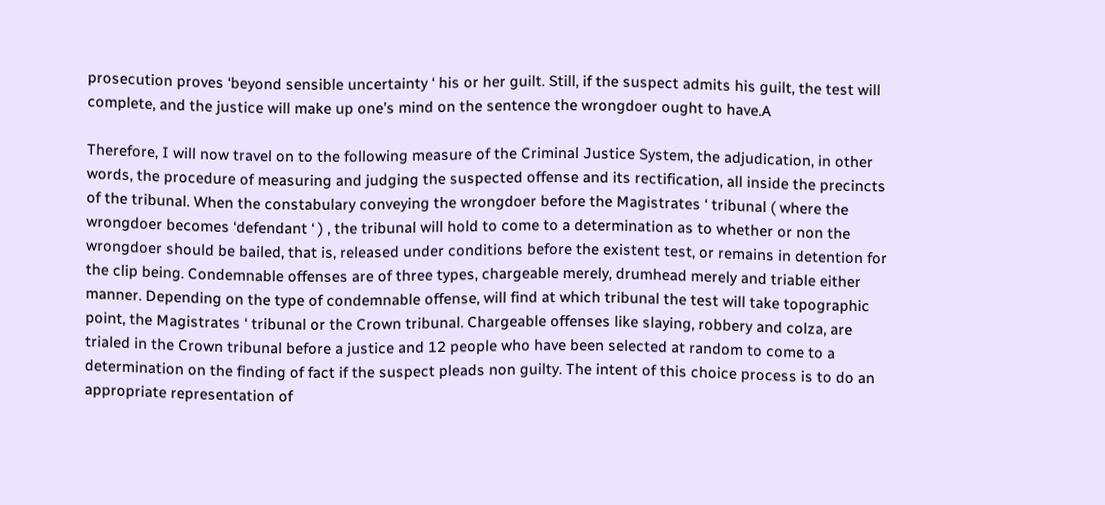prosecution proves ‘beyond sensible uncertainty ‘ his or her guilt. Still, if the suspect admits his guilt, the test will complete, and the justice will make up one’s mind on the sentence the wrongdoer ought to have.A

Therefore, I will now travel on to the following measure of the Criminal Justice System, the adjudication, in other words, the procedure of measuring and judging the suspected offense and its rectification, all inside the precincts of the tribunal. When the constabulary conveying the wrongdoer before the Magistrates ‘ tribunal ( where the wrongdoer becomes ‘defendant ‘ ) , the tribunal will hold to come to a determination as to whether or non the wrongdoer should be bailed, that is, released under conditions before the existent test, or remains in detention for the clip being. Condemnable offenses are of three types, chargeable merely, drumhead merely and triable either manner. Depending on the type of condemnable offense, will find at which tribunal the test will take topographic point, the Magistrates ‘ tribunal or the Crown tribunal. Chargeable offenses like slaying, robbery and colza, are trialed in the Crown tribunal before a justice and 12 people who have been selected at random to come to a determination on the finding of fact if the suspect pleads non guilty. The intent of this choice process is to do an appropriate representation of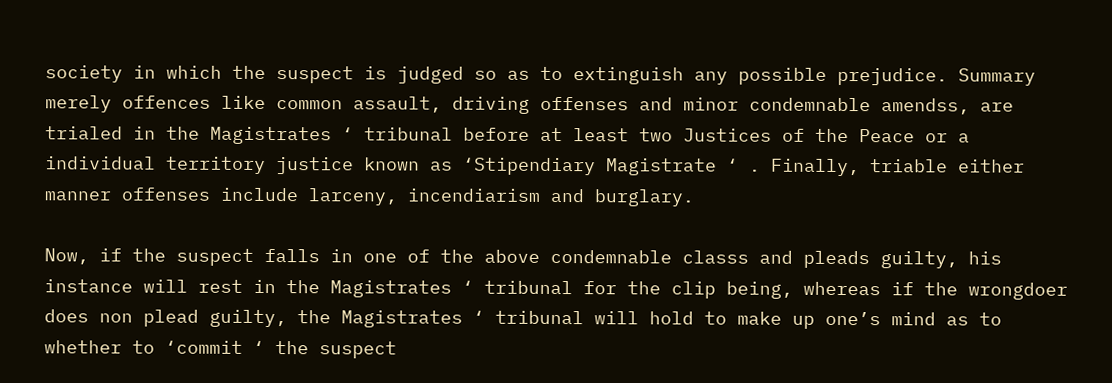society in which the suspect is judged so as to extinguish any possible prejudice. Summary merely offences like common assault, driving offenses and minor condemnable amendss, are trialed in the Magistrates ‘ tribunal before at least two Justices of the Peace or a individual territory justice known as ‘Stipendiary Magistrate ‘ . Finally, triable either manner offenses include larceny, incendiarism and burglary.

Now, if the suspect falls in one of the above condemnable classs and pleads guilty, his instance will rest in the Magistrates ‘ tribunal for the clip being, whereas if the wrongdoer does non plead guilty, the Magistrates ‘ tribunal will hold to make up one’s mind as to whether to ‘commit ‘ the suspect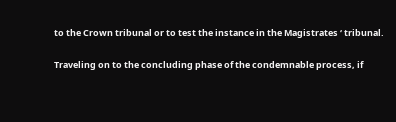to the Crown tribunal or to test the instance in the Magistrates ‘ tribunal.

Traveling on to the concluding phase of the condemnable process, if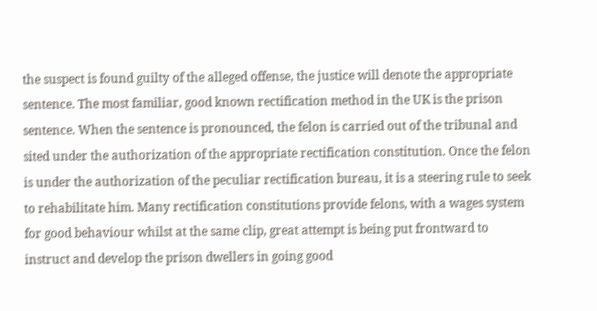the suspect is found guilty of the alleged offense, the justice will denote the appropriate sentence. The most familiar, good known rectification method in the UK is the prison sentence. When the sentence is pronounced, the felon is carried out of the tribunal and sited under the authorization of the appropriate rectification constitution. Once the felon is under the authorization of the peculiar rectification bureau, it is a steering rule to seek to rehabilitate him. Many rectification constitutions provide felons, with a wages system for good behaviour whilst at the same clip, great attempt is being put frontward to instruct and develop the prison dwellers in going good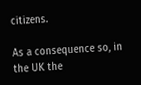citizens.

As a consequence so, in the UK the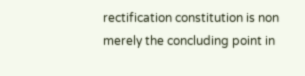rectification constitution is non merely the concluding point in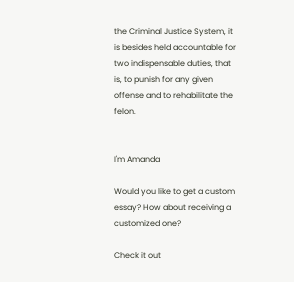the Criminal Justice System, it is besides held accountable for two indispensable duties, that is, to punish for any given offense and to rehabilitate the felon.


I'm Amanda

Would you like to get a custom essay? How about receiving a customized one?

Check it out